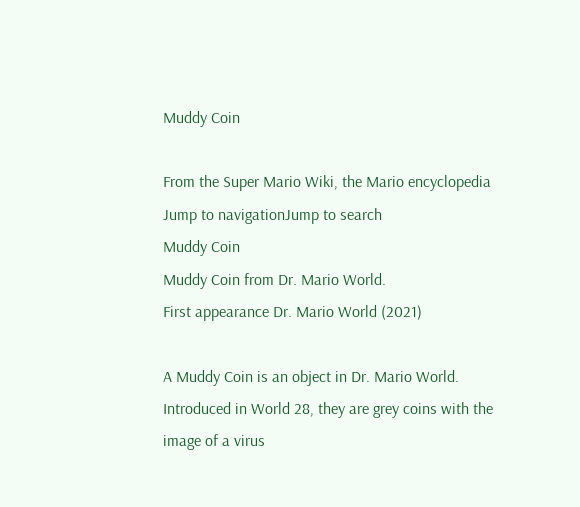Muddy Coin

From the Super Mario Wiki, the Mario encyclopedia
Jump to navigationJump to search
Muddy Coin
Muddy Coin from Dr. Mario World.
First appearance Dr. Mario World (2021)

A Muddy Coin is an object in Dr. Mario World. Introduced in World 28, they are grey coins with the image of a virus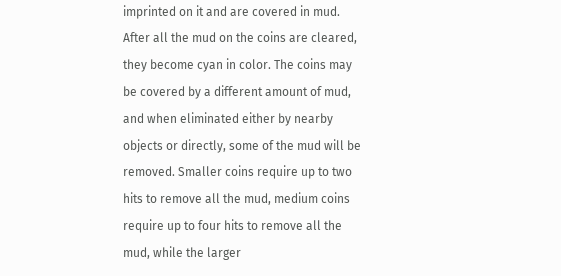imprinted on it and are covered in mud. After all the mud on the coins are cleared, they become cyan in color. The coins may be covered by a different amount of mud, and when eliminated either by nearby objects or directly, some of the mud will be removed. Smaller coins require up to two hits to remove all the mud, medium coins require up to four hits to remove all the mud, while the larger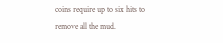coins require up to six hits to remove all the mud.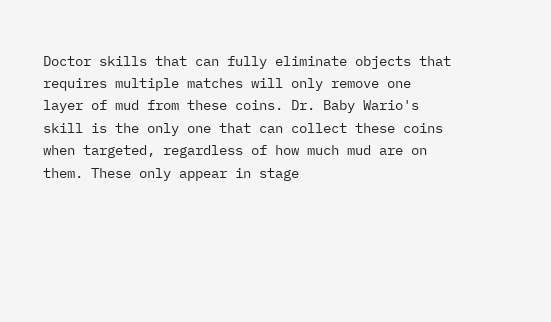Doctor skills that can fully eliminate objects that requires multiple matches will only remove one layer of mud from these coins. Dr. Baby Wario's skill is the only one that can collect these coins when targeted, regardless of how much mud are on them. These only appear in stage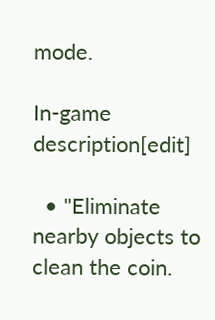mode.

In-game description[edit]

  • "Eliminate nearby objects to clean the coin.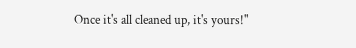Once it's all cleaned up, it's yours!"